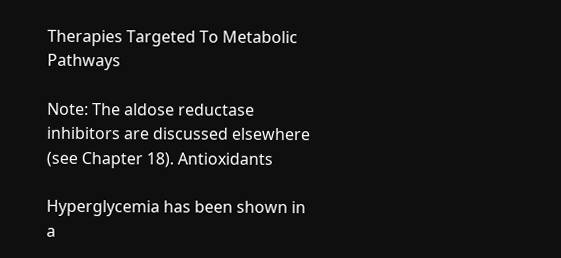Therapies Targeted To Metabolic Pathways

Note: The aldose reductase inhibitors are discussed elsewhere (see Chapter 18). Antioxidants

Hyperglycemia has been shown in a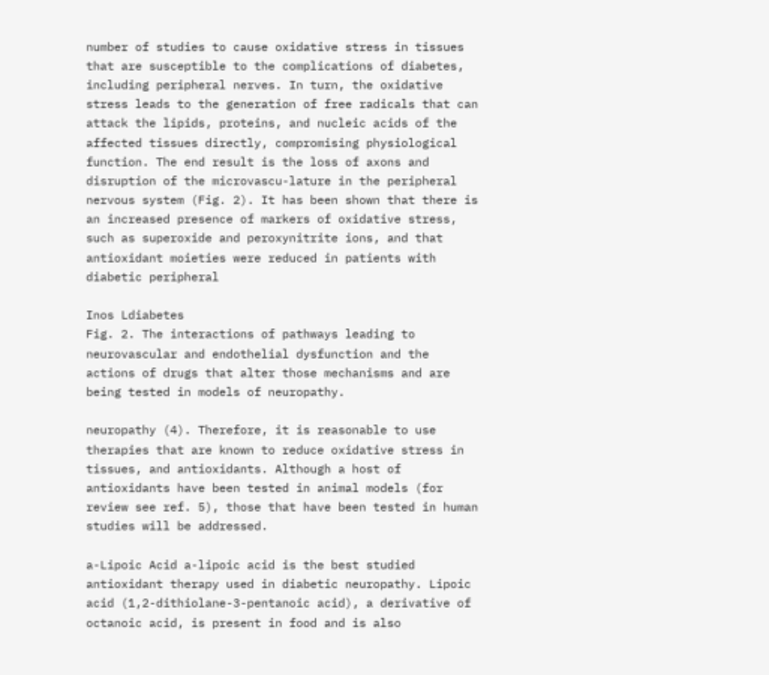number of studies to cause oxidative stress in tissues that are susceptible to the complications of diabetes, including peripheral nerves. In turn, the oxidative stress leads to the generation of free radicals that can attack the lipids, proteins, and nucleic acids of the affected tissues directly, compromising physiological function. The end result is the loss of axons and disruption of the microvascu-lature in the peripheral nervous system (Fig. 2). It has been shown that there is an increased presence of markers of oxidative stress, such as superoxide and peroxynitrite ions, and that antioxidant moieties were reduced in patients with diabetic peripheral

Inos Ldiabetes
Fig. 2. The interactions of pathways leading to neurovascular and endothelial dysfunction and the actions of drugs that alter those mechanisms and are being tested in models of neuropathy.

neuropathy (4). Therefore, it is reasonable to use therapies that are known to reduce oxidative stress in tissues, and antioxidants. Although a host of antioxidants have been tested in animal models (for review see ref. 5), those that have been tested in human studies will be addressed.

a-Lipoic Acid a-lipoic acid is the best studied antioxidant therapy used in diabetic neuropathy. Lipoic acid (1,2-dithiolane-3-pentanoic acid), a derivative of octanoic acid, is present in food and is also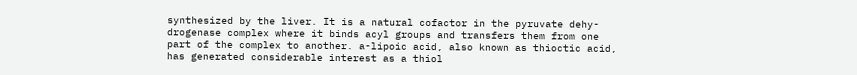synthesized by the liver. It is a natural cofactor in the pyruvate dehy-drogenase complex where it binds acyl groups and transfers them from one part of the complex to another. a-lipoic acid, also known as thioctic acid, has generated considerable interest as a thiol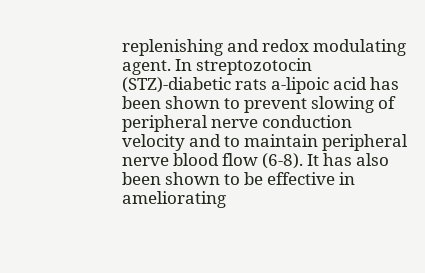replenishing and redox modulating agent. In streptozotocin (STZ)-diabetic rats a-lipoic acid has been shown to prevent slowing of peripheral nerve conduction velocity and to maintain peripheral nerve blood flow (6-8). It has also been shown to be effective in ameliorating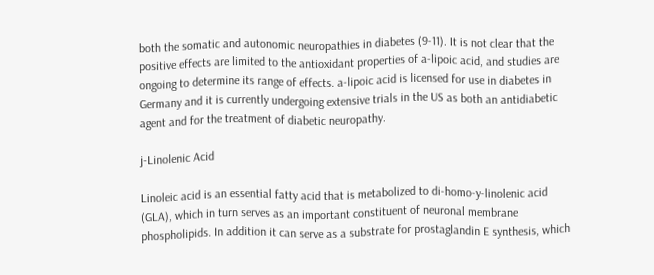both the somatic and autonomic neuropathies in diabetes (9-11). It is not clear that the positive effects are limited to the antioxidant properties of a-lipoic acid, and studies are ongoing to determine its range of effects. a-lipoic acid is licensed for use in diabetes in Germany and it is currently undergoing extensive trials in the US as both an antidiabetic agent and for the treatment of diabetic neuropathy.

j-Linolenic Acid

Linoleic acid is an essential fatty acid that is metabolized to di-homo-y-linolenic acid (GLA), which in turn serves as an important constituent of neuronal membrane phospholipids. In addition it can serve as a substrate for prostaglandin E synthesis, which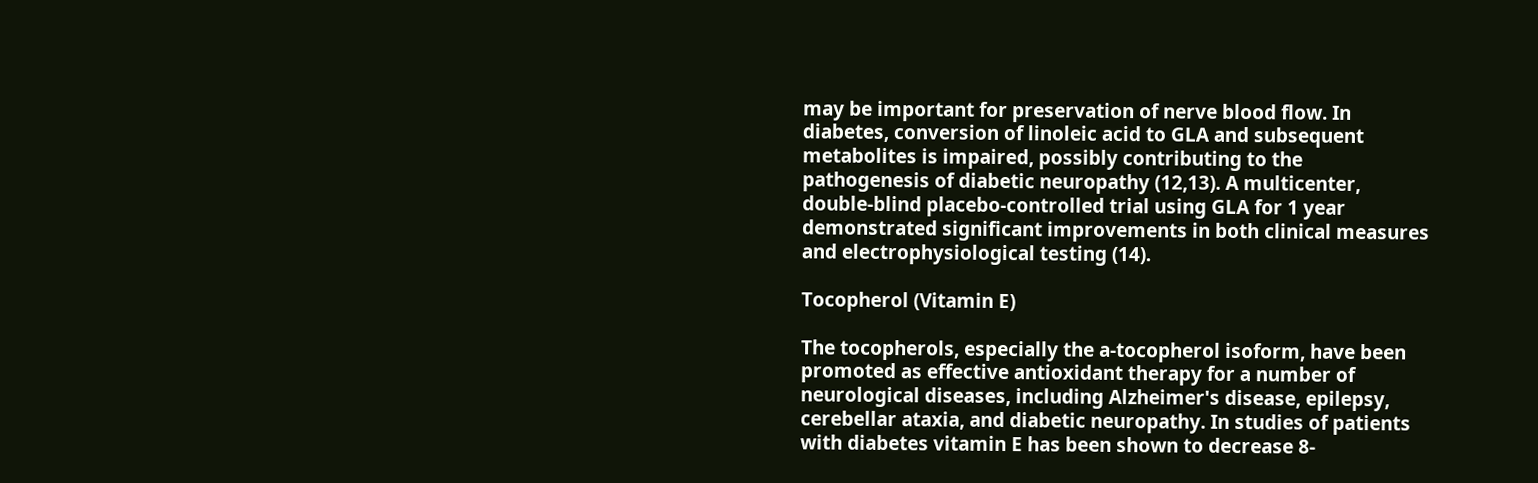may be important for preservation of nerve blood flow. In diabetes, conversion of linoleic acid to GLA and subsequent metabolites is impaired, possibly contributing to the pathogenesis of diabetic neuropathy (12,13). A multicenter, double-blind placebo-controlled trial using GLA for 1 year demonstrated significant improvements in both clinical measures and electrophysiological testing (14).

Tocopherol (Vitamin E)

The tocopherols, especially the a-tocopherol isoform, have been promoted as effective antioxidant therapy for a number of neurological diseases, including Alzheimer's disease, epilepsy, cerebellar ataxia, and diabetic neuropathy. In studies of patients with diabetes vitamin E has been shown to decrease 8-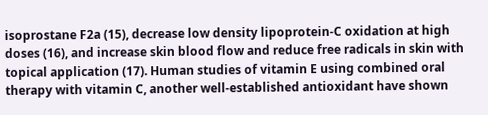isoprostane F2a (15), decrease low density lipoprotein-C oxidation at high doses (16), and increase skin blood flow and reduce free radicals in skin with topical application (17). Human studies of vitamin E using combined oral therapy with vitamin C, another well-established antioxidant have shown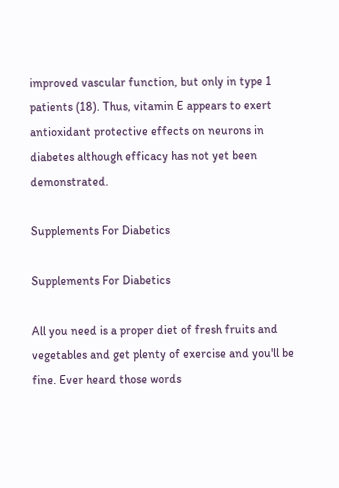improved vascular function, but only in type 1 patients (18). Thus, vitamin E appears to exert antioxidant protective effects on neurons in diabetes although efficacy has not yet been demonstrated.

Supplements For Diabetics

Supplements For Diabetics

All you need is a proper diet of fresh fruits and vegetables and get plenty of exercise and you'll be fine. Ever heard those words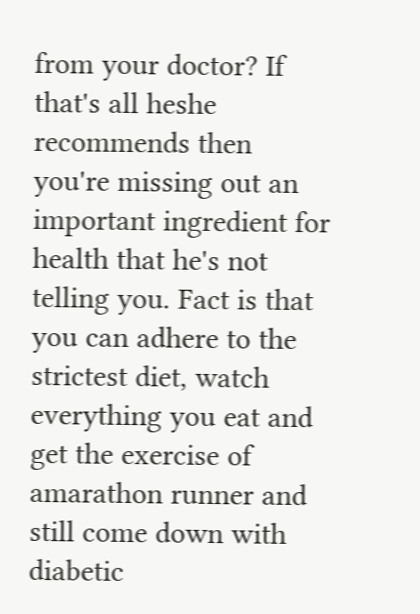from your doctor? If that's all heshe recommends then you're missing out an important ingredient for health that he's not telling you. Fact is that you can adhere to the strictest diet, watch everything you eat and get the exercise of amarathon runner and still come down with diabetic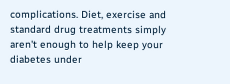complications. Diet, exercise and standard drug treatments simply aren't enough to help keep your diabetes under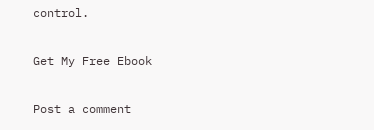control.

Get My Free Ebook

Post a comment